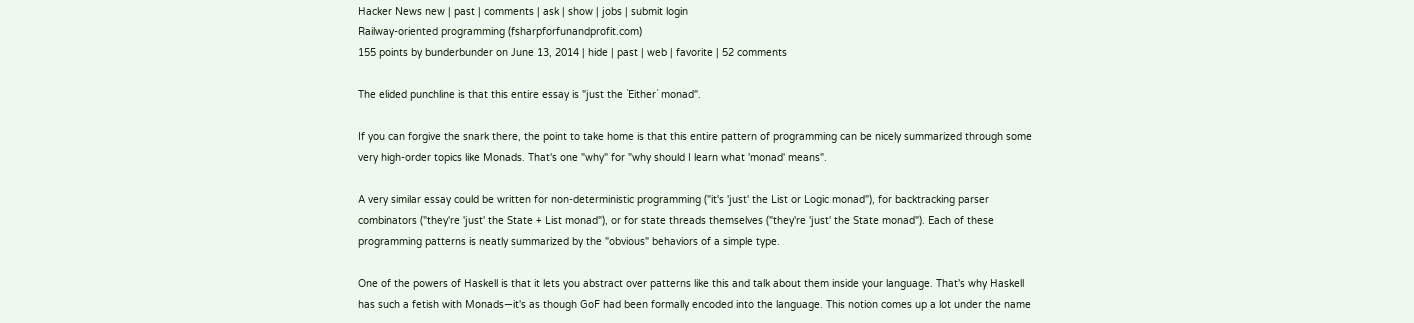Hacker News new | past | comments | ask | show | jobs | submit login
Railway-oriented programming (fsharpforfunandprofit.com)
155 points by bunderbunder on June 13, 2014 | hide | past | web | favorite | 52 comments

The elided punchline is that this entire essay is "just the `Either` monad".

If you can forgive the snark there, the point to take home is that this entire pattern of programming can be nicely summarized through some very high-order topics like Monads. That's one "why" for "why should I learn what 'monad' means".

A very similar essay could be written for non-deterministic programming ("it's 'just' the List or Logic monad"), for backtracking parser combinators ("they're 'just' the State + List monad"), or for state threads themselves ("they're 'just' the State monad"). Each of these programming patterns is neatly summarized by the "obvious" behaviors of a simple type.

One of the powers of Haskell is that it lets you abstract over patterns like this and talk about them inside your language. That's why Haskell has such a fetish with Monads—it's as though GoF had been formally encoded into the language. This notion comes up a lot under the name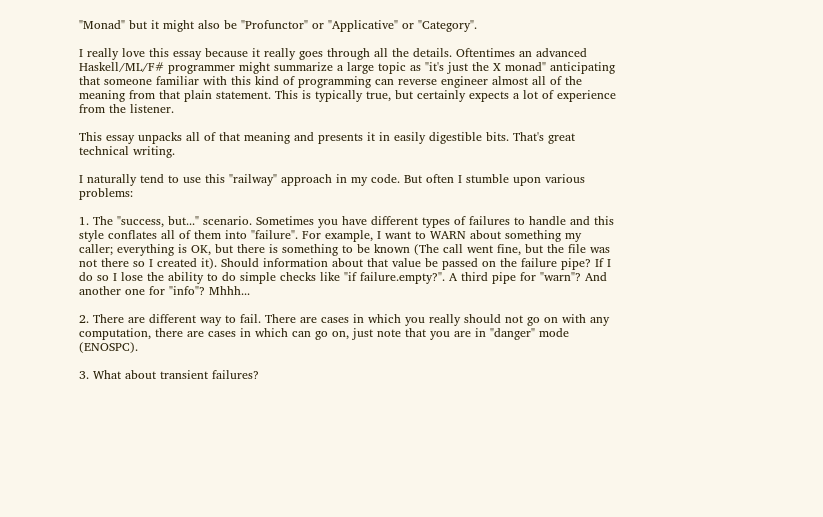"Monad" but it might also be "Profunctor" or "Applicative" or "Category".

I really love this essay because it really goes through all the details. Oftentimes an advanced Haskell/ML/F# programmer might summarize a large topic as "it's just the X monad" anticipating that someone familiar with this kind of programming can reverse engineer almost all of the meaning from that plain statement. This is typically true, but certainly expects a lot of experience from the listener.

This essay unpacks all of that meaning and presents it in easily digestible bits. That's great technical writing.

I naturally tend to use this "railway" approach in my code. But often I stumble upon various problems:

1. The "success, but..." scenario. Sometimes you have different types of failures to handle and this style conflates all of them into "failure". For example, I want to WARN about something my caller; everything is OK, but there is something to be known (The call went fine, but the file was not there so I created it). Should information about that value be passed on the failure pipe? If I do so I lose the ability to do simple checks like "if failure.empty?". A third pipe for "warn"? And another one for "info"? Mhhh...

2. There are different way to fail. There are cases in which you really should not go on with any computation, there are cases in which can go on, just note that you are in "danger" mode (ENOSPC).

3. What about transient failures?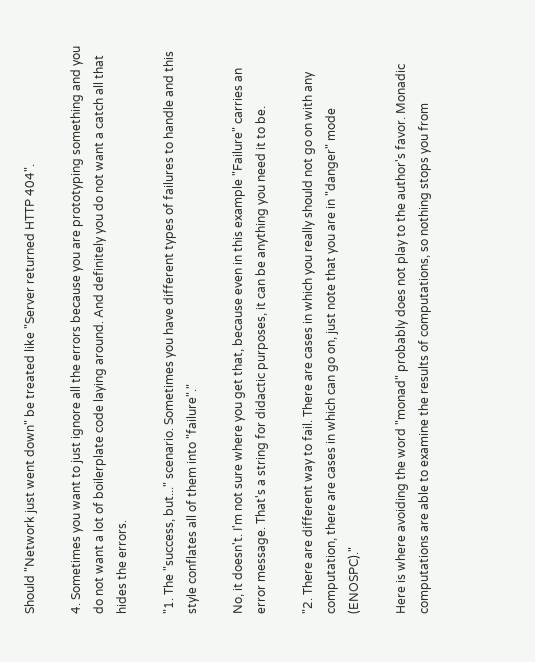Should "Network just went down" be treated like "Server returned HTTP 404".

4. Sometimes you want to just ignore all the errors because you are prototyping something and you do not want a lot of boilerplate code laying around. And definitely you do not want a catch all that hides the errors.

"1. The "success, but..." scenario. Sometimes you have different types of failures to handle and this style conflates all of them into "failure"."

No, it doesn't. I'm not sure where you get that, because even in this example "Failure" carries an error message. That's a string for didactic purposes, it can be anything you need it to be.

"2. There are different way to fail. There are cases in which you really should not go on with any computation, there are cases in which can go on, just note that you are in "danger" mode (ENOSPC)."

Here is where avoiding the word "monad" probably does not play to the author's favor. Monadic computations are able to examine the results of computations, so nothing stops you from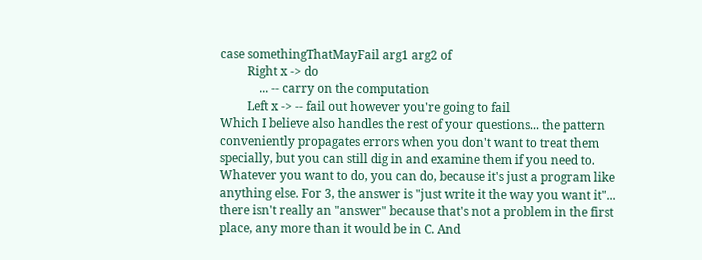case somethingThatMayFail arg1 arg2 of
         Right x -> do
             ... -- carry on the computation
         Left x -> -- fail out however you're going to fail
Which I believe also handles the rest of your questions... the pattern conveniently propagates errors when you don't want to treat them specially, but you can still dig in and examine them if you need to. Whatever you want to do, you can do, because it's just a program like anything else. For 3, the answer is "just write it the way you want it"... there isn't really an "answer" because that's not a problem in the first place, any more than it would be in C. And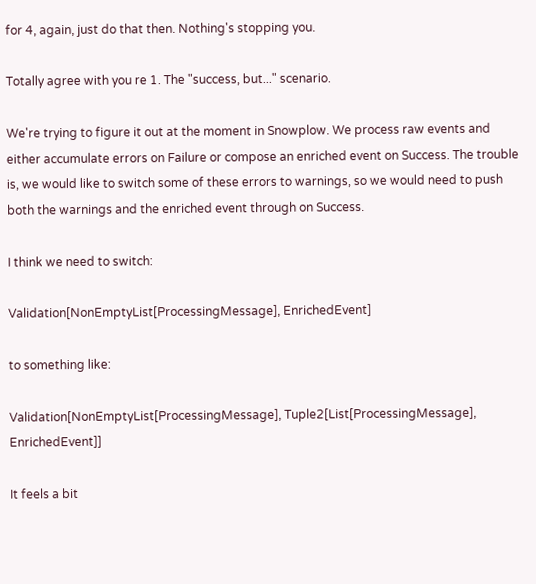for 4, again, just do that then. Nothing's stopping you.

Totally agree with you re 1. The "success, but..." scenario.

We're trying to figure it out at the moment in Snowplow. We process raw events and either accumulate errors on Failure or compose an enriched event on Success. The trouble is, we would like to switch some of these errors to warnings, so we would need to push both the warnings and the enriched event through on Success.

I think we need to switch:

Validation[NonEmptyList[ProcessingMessage], EnrichedEvent]

to something like:

Validation[NonEmptyList[ProcessingMessage], Tuple2[List[ProcessingMessage], EnrichedEvent]]

It feels a bit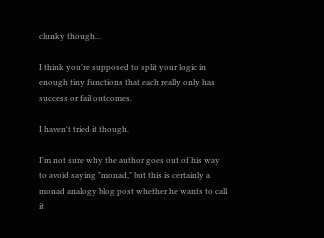clunky though...

I think you're supposed to split your logic in enough tiny functions that each really only has success or fail outcomes.

I haven't tried it though.

I'm not sure why the author goes out of his way to avoid saying "monad," but this is certainly a monad analogy blog post whether he wants to call it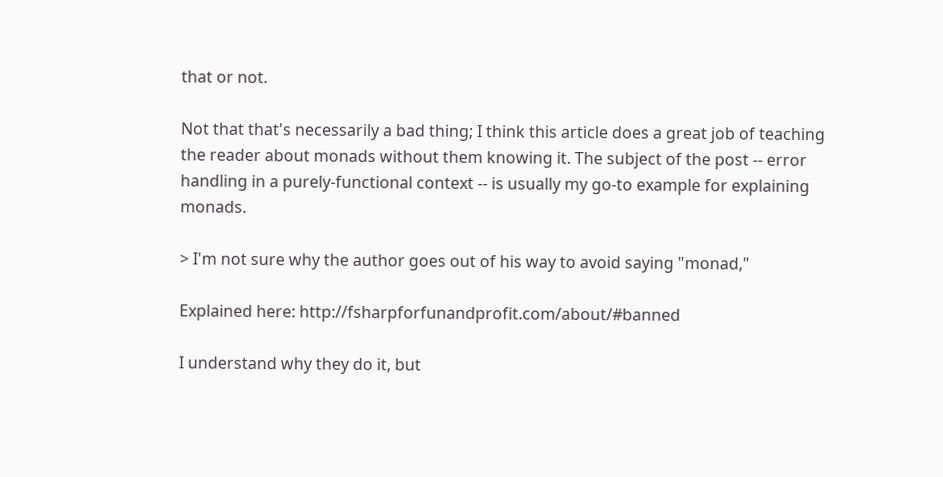that or not.

Not that that's necessarily a bad thing; I think this article does a great job of teaching the reader about monads without them knowing it. The subject of the post -- error handling in a purely-functional context -- is usually my go-to example for explaining monads.

> I'm not sure why the author goes out of his way to avoid saying "monad,"

Explained here: http://fsharpforfunandprofit.com/about/#banned

I understand why they do it, but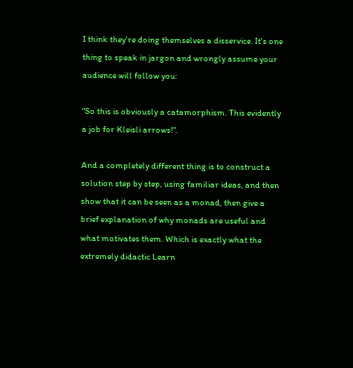I think they're doing themselves a disservice. It's one thing to speak in jargon and wrongly assume your audience will follow you:

"So this is obviously a catamorphism. This evidently a job for Kleisli arrows!".

And a completely different thing is to construct a solution step by step, using familiar ideas, and then show that it can be seen as a monad, then give a brief explanation of why monads are useful and what motivates them. Which is exactly what the extremely didactic Learn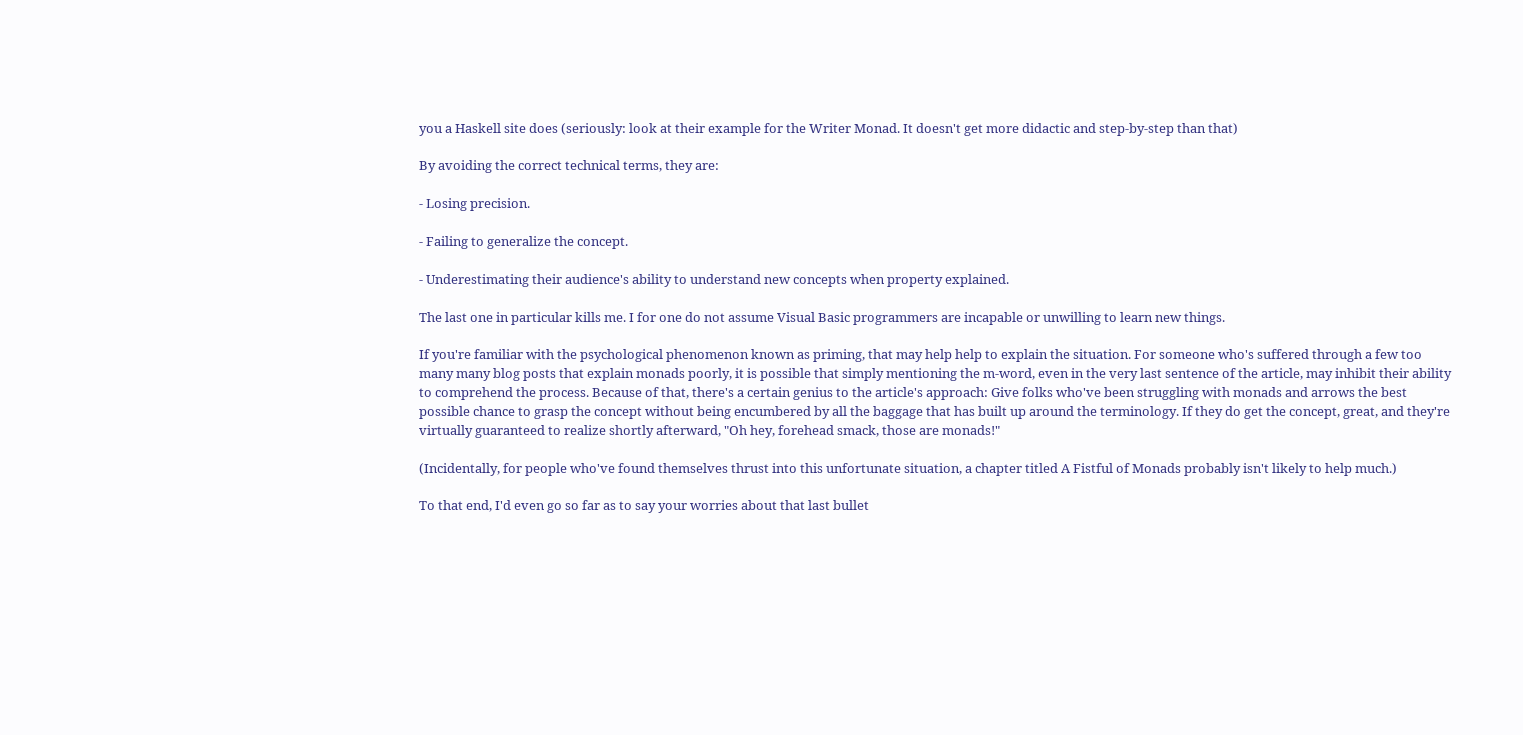you a Haskell site does (seriously: look at their example for the Writer Monad. It doesn't get more didactic and step-by-step than that)

By avoiding the correct technical terms, they are:

- Losing precision.

- Failing to generalize the concept.

- Underestimating their audience's ability to understand new concepts when property explained.

The last one in particular kills me. I for one do not assume Visual Basic programmers are incapable or unwilling to learn new things.

If you're familiar with the psychological phenomenon known as priming, that may help help to explain the situation. For someone who's suffered through a few too many many blog posts that explain monads poorly, it is possible that simply mentioning the m-word, even in the very last sentence of the article, may inhibit their ability to comprehend the process. Because of that, there's a certain genius to the article's approach: Give folks who've been struggling with monads and arrows the best possible chance to grasp the concept without being encumbered by all the baggage that has built up around the terminology. If they do get the concept, great, and they're virtually guaranteed to realize shortly afterward, "Oh hey, forehead smack, those are monads!"

(Incidentally, for people who've found themselves thrust into this unfortunate situation, a chapter titled A Fistful of Monads probably isn't likely to help much.)

To that end, I'd even go so far as to say your worries about that last bullet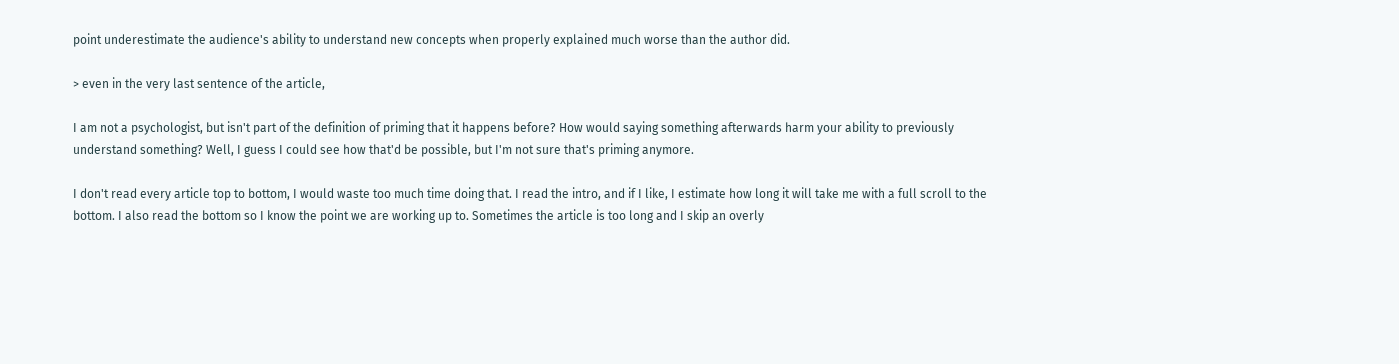point underestimate the audience's ability to understand new concepts when properly explained much worse than the author did.

> even in the very last sentence of the article,

I am not a psychologist, but isn't part of the definition of priming that it happens before? How would saying something afterwards harm your ability to previously understand something? Well, I guess I could see how that'd be possible, but I'm not sure that's priming anymore.

I don't read every article top to bottom, I would waste too much time doing that. I read the intro, and if I like, I estimate how long it will take me with a full scroll to the bottom. I also read the bottom so I know the point we are working up to. Sometimes the article is too long and I skip an overly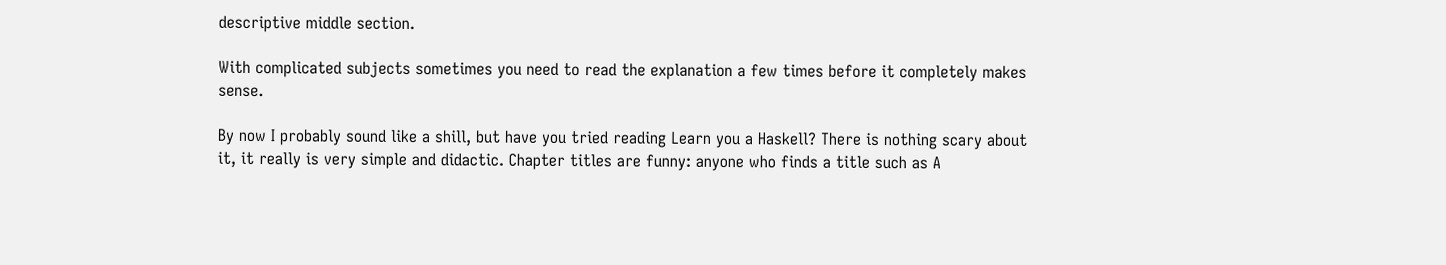descriptive middle section.

With complicated subjects sometimes you need to read the explanation a few times before it completely makes sense.

By now I probably sound like a shill, but have you tried reading Learn you a Haskell? There is nothing scary about it, it really is very simple and didactic. Chapter titles are funny: anyone who finds a title such as A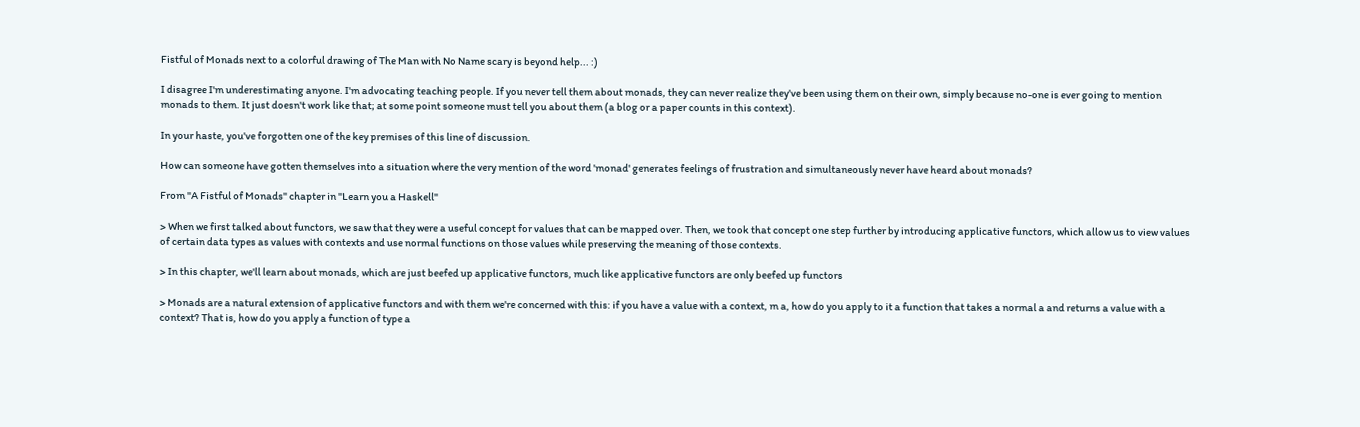Fistful of Monads next to a colorful drawing of The Man with No Name scary is beyond help... :)

I disagree I'm underestimating anyone. I'm advocating teaching people. If you never tell them about monads, they can never realize they've been using them on their own, simply because no-one is ever going to mention monads to them. It just doesn't work like that; at some point someone must tell you about them (a blog or a paper counts in this context).

In your haste, you've forgotten one of the key premises of this line of discussion.

How can someone have gotten themselves into a situation where the very mention of the word 'monad' generates feelings of frustration and simultaneously never have heard about monads?

From "A Fistful of Monads" chapter in "Learn you a Haskell"

> When we first talked about functors, we saw that they were a useful concept for values that can be mapped over. Then, we took that concept one step further by introducing applicative functors, which allow us to view values of certain data types as values with contexts and use normal functions on those values while preserving the meaning of those contexts.

> In this chapter, we'll learn about monads, which are just beefed up applicative functors, much like applicative functors are only beefed up functors

> Monads are a natural extension of applicative functors and with them we're concerned with this: if you have a value with a context, m a, how do you apply to it a function that takes a normal a and returns a value with a context? That is, how do you apply a function of type a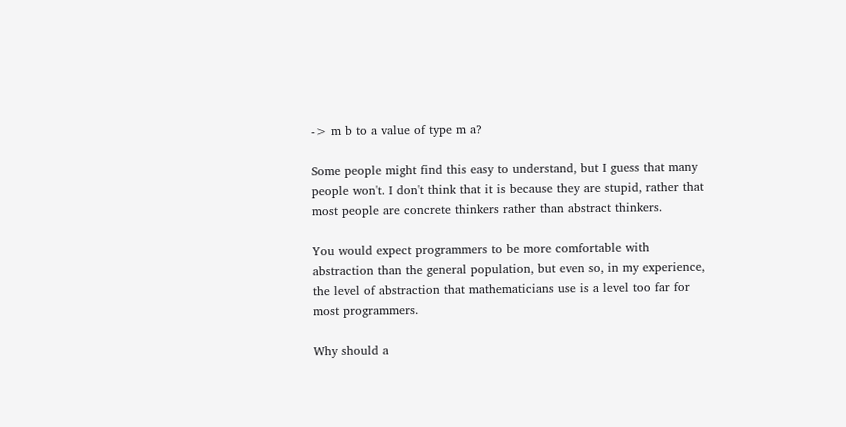-> m b to a value of type m a?

Some people might find this easy to understand, but I guess that many people won't. I don't think that it is because they are stupid, rather that most people are concrete thinkers rather than abstract thinkers.

You would expect programmers to be more comfortable with abstraction than the general population, but even so, in my experience, the level of abstraction that mathematicians use is a level too far for most programmers.

Why should a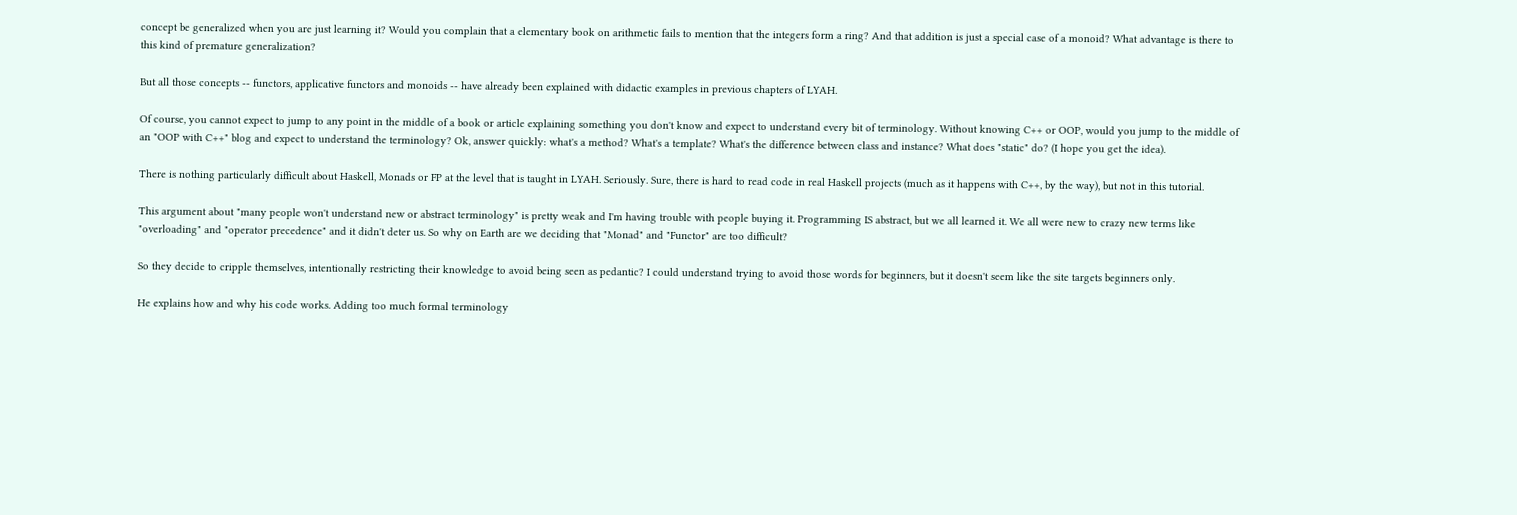concept be generalized when you are just learning it? Would you complain that a elementary book on arithmetic fails to mention that the integers form a ring? And that addition is just a special case of a monoid? What advantage is there to this kind of premature generalization?

But all those concepts -- functors, applicative functors and monoids -- have already been explained with didactic examples in previous chapters of LYAH.

Of course, you cannot expect to jump to any point in the middle of a book or article explaining something you don't know and expect to understand every bit of terminology. Without knowing C++ or OOP, would you jump to the middle of an "OOP with C++" blog and expect to understand the terminology? Ok, answer quickly: what's a method? What's a template? What's the difference between class and instance? What does "static" do? (I hope you get the idea).

There is nothing particularly difficult about Haskell, Monads or FP at the level that is taught in LYAH. Seriously. Sure, there is hard to read code in real Haskell projects (much as it happens with C++, by the way), but not in this tutorial.

This argument about "many people won't understand new or abstract terminology" is pretty weak and I'm having trouble with people buying it. Programming IS abstract, but we all learned it. We all were new to crazy new terms like "overloading" and "operator precedence" and it didn't deter us. So why on Earth are we deciding that "Monad" and "Functor" are too difficult?

So they decide to cripple themselves, intentionally restricting their knowledge to avoid being seen as pedantic? I could understand trying to avoid those words for beginners, but it doesn't seem like the site targets beginners only.

He explains how and why his code works. Adding too much formal terminology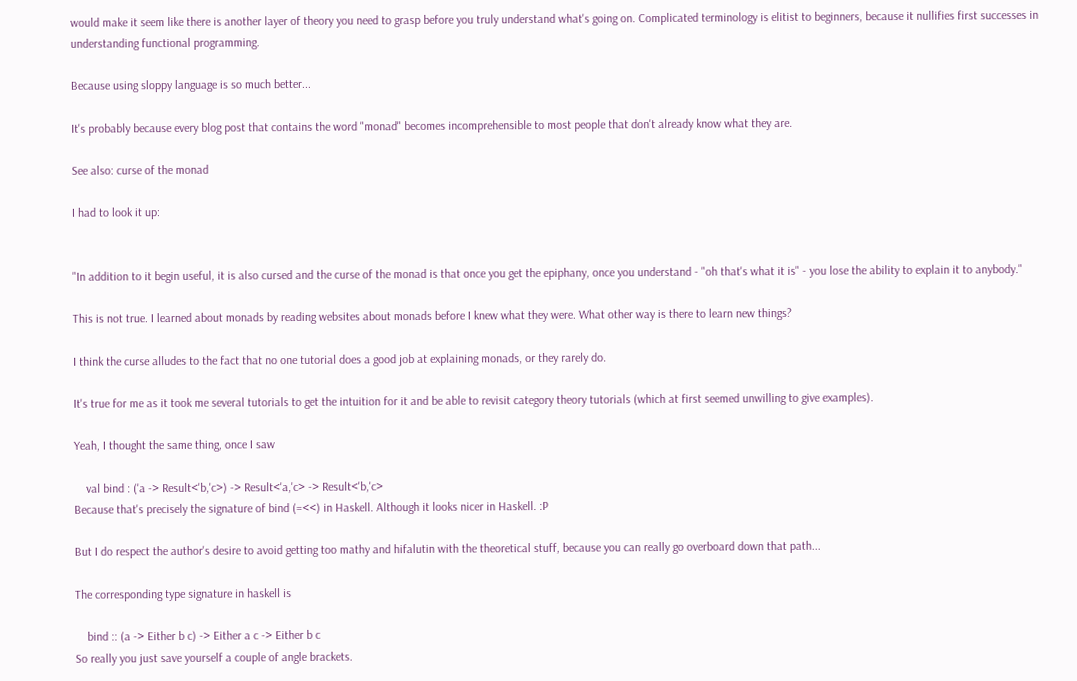would make it seem like there is another layer of theory you need to grasp before you truly understand what's going on. Complicated terminology is elitist to beginners, because it nullifies first successes in understanding functional programming.

Because using sloppy language is so much better...

It's probably because every blog post that contains the word "monad" becomes incomprehensible to most people that don't already know what they are.

See also: curse of the monad

I had to look it up:


"In addition to it begin useful, it is also cursed and the curse of the monad is that once you get the epiphany, once you understand - "oh that's what it is" - you lose the ability to explain it to anybody."

This is not true. I learned about monads by reading websites about monads before I knew what they were. What other way is there to learn new things?

I think the curse alludes to the fact that no one tutorial does a good job at explaining monads, or they rarely do.

It's true for me as it took me several tutorials to get the intuition for it and be able to revisit category theory tutorials (which at first seemed unwilling to give examples).

Yeah, I thought the same thing, once I saw

    val bind : ('a -> Result<'b,'c>) -> Result<'a,'c> -> Result<'b,'c>
Because that's precisely the signature of bind (=<<) in Haskell. Although it looks nicer in Haskell. :P

But I do respect the author's desire to avoid getting too mathy and hifalutin with the theoretical stuff, because you can really go overboard down that path...

The corresponding type signature in haskell is

    bind :: (a -> Either b c) -> Either a c -> Either b c
So really you just save yourself a couple of angle brackets.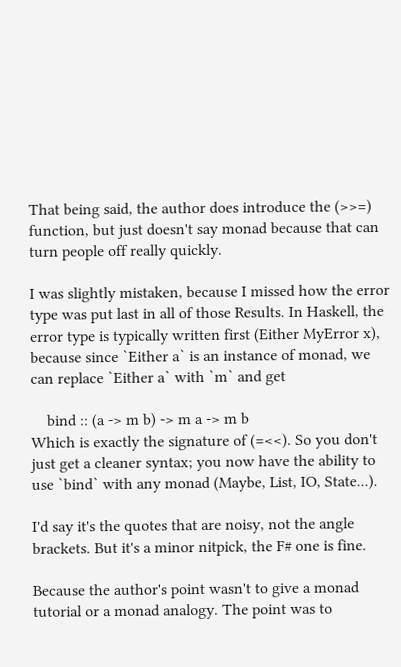That being said, the author does introduce the (>>=) function, but just doesn't say monad because that can turn people off really quickly.

I was slightly mistaken, because I missed how the error type was put last in all of those Results. In Haskell, the error type is typically written first (Either MyError x), because since `Either a` is an instance of monad, we can replace `Either a` with `m` and get

    bind :: (a -> m b) -> m a -> m b
Which is exactly the signature of (=<<). So you don't just get a cleaner syntax; you now have the ability to use `bind` with any monad (Maybe, List, IO, State...).

I'd say it's the quotes that are noisy, not the angle brackets. But it's a minor nitpick, the F# one is fine.

Because the author's point wasn't to give a monad tutorial or a monad analogy. The point was to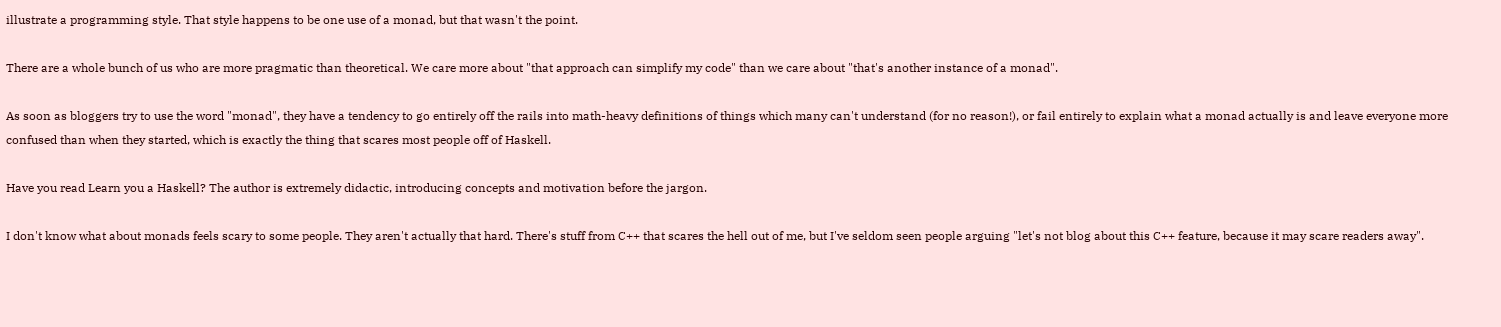illustrate a programming style. That style happens to be one use of a monad, but that wasn't the point.

There are a whole bunch of us who are more pragmatic than theoretical. We care more about "that approach can simplify my code" than we care about "that's another instance of a monad".

As soon as bloggers try to use the word "monad", they have a tendency to go entirely off the rails into math-heavy definitions of things which many can't understand (for no reason!), or fail entirely to explain what a monad actually is and leave everyone more confused than when they started, which is exactly the thing that scares most people off of Haskell.

Have you read Learn you a Haskell? The author is extremely didactic, introducing concepts and motivation before the jargon.

I don't know what about monads feels scary to some people. They aren't actually that hard. There's stuff from C++ that scares the hell out of me, but I've seldom seen people arguing "let's not blog about this C++ feature, because it may scare readers away".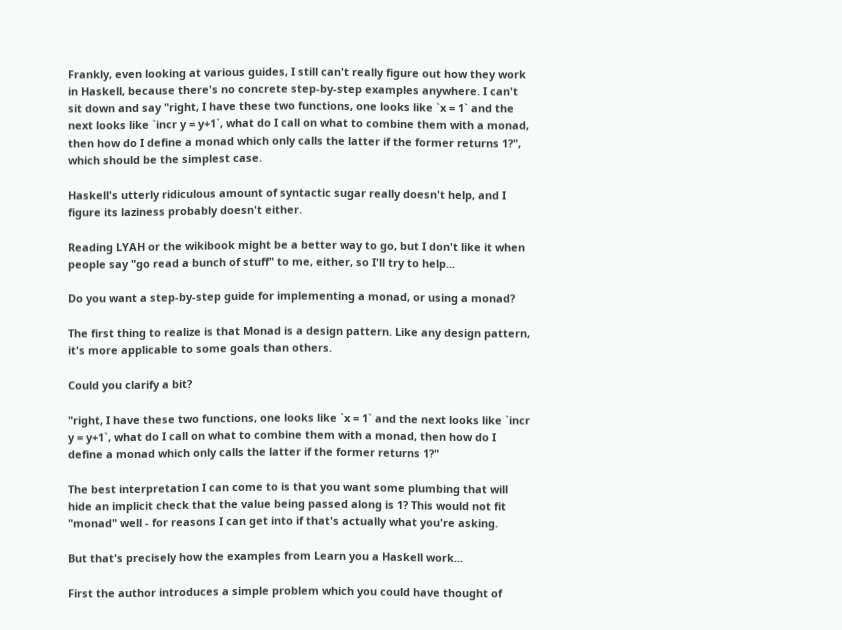Frankly, even looking at various guides, I still can't really figure out how they work in Haskell, because there's no concrete step-by-step examples anywhere. I can't sit down and say "right, I have these two functions, one looks like `x = 1` and the next looks like `incr y = y+1`, what do I call on what to combine them with a monad, then how do I define a monad which only calls the latter if the former returns 1?", which should be the simplest case.

Haskell's utterly ridiculous amount of syntactic sugar really doesn't help, and I figure its laziness probably doesn't either.

Reading LYAH or the wikibook might be a better way to go, but I don't like it when people say "go read a bunch of stuff" to me, either, so I'll try to help...

Do you want a step-by-step guide for implementing a monad, or using a monad?

The first thing to realize is that Monad is a design pattern. Like any design pattern, it's more applicable to some goals than others.

Could you clarify a bit?

"right, I have these two functions, one looks like `x = 1` and the next looks like `incr y = y+1`, what do I call on what to combine them with a monad, then how do I define a monad which only calls the latter if the former returns 1?"

The best interpretation I can come to is that you want some plumbing that will hide an implicit check that the value being passed along is 1? This would not fit "monad" well - for reasons I can get into if that's actually what you're asking.

But that's precisely how the examples from Learn you a Haskell work...

First the author introduces a simple problem which you could have thought of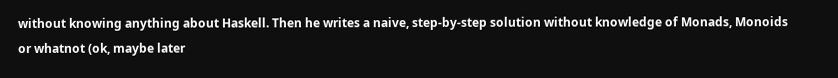without knowing anything about Haskell. Then he writes a naive, step-by-step solution without knowledge of Monads, Monoids or whatnot (ok, maybe later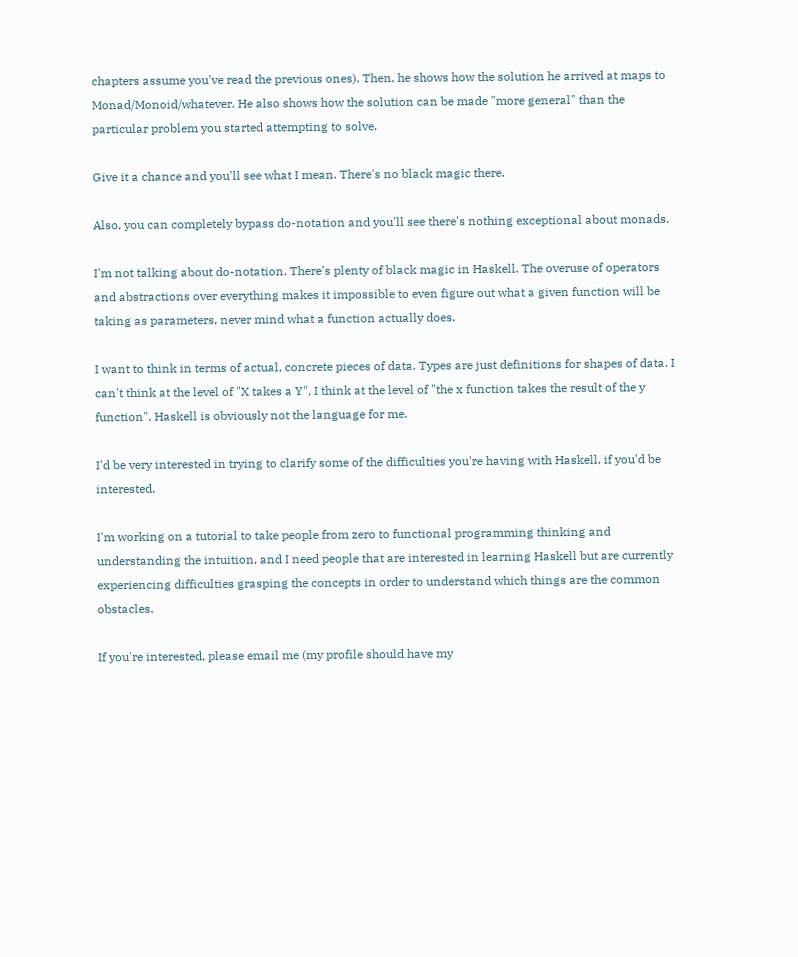chapters assume you've read the previous ones). Then, he shows how the solution he arrived at maps to Monad/Monoid/whatever. He also shows how the solution can be made "more general" than the particular problem you started attempting to solve.

Give it a chance and you'll see what I mean. There's no black magic there.

Also, you can completely bypass do-notation and you'll see there's nothing exceptional about monads.

I'm not talking about do-notation. There's plenty of black magic in Haskell. The overuse of operators and abstractions over everything makes it impossible to even figure out what a given function will be taking as parameters, never mind what a function actually does.

I want to think in terms of actual, concrete pieces of data. Types are just definitions for shapes of data. I can't think at the level of "X takes a Y", I think at the level of "the x function takes the result of the y function". Haskell is obviously not the language for me.

I'd be very interested in trying to clarify some of the difficulties you're having with Haskell, if you'd be interested.

I'm working on a tutorial to take people from zero to functional programming thinking and understanding the intuition, and I need people that are interested in learning Haskell but are currently experiencing difficulties grasping the concepts in order to understand which things are the common obstacles.

If you're interested, please email me (my profile should have my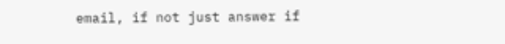email, if not just answer if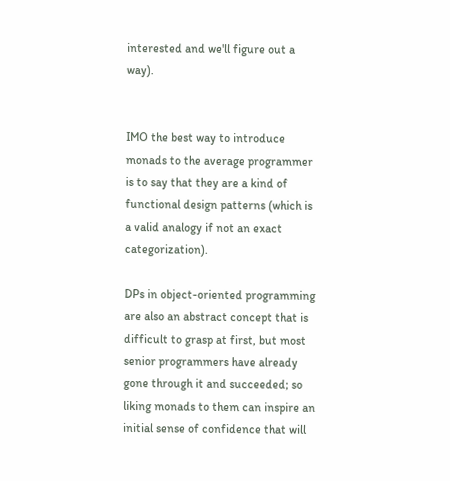interested and we'll figure out a way).


IMO the best way to introduce monads to the average programmer is to say that they are a kind of functional design patterns (which is a valid analogy if not an exact categorization).

DPs in object-oriented programming are also an abstract concept that is difficult to grasp at first, but most senior programmers have already gone through it and succeeded; so liking monads to them can inspire an initial sense of confidence that will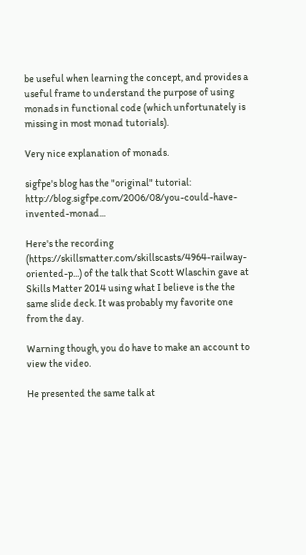be useful when learning the concept, and provides a useful frame to understand the purpose of using monads in functional code (which unfortunately is missing in most monad tutorials).

Very nice explanation of monads.

sigfpe's blog has the "original" tutorial: http://blog.sigfpe.com/2006/08/you-could-have-invented-monad...

Here's the recording (https://skillsmatter.com/skillscasts/4964-railway-oriented-p...) of the talk that Scott Wlaschin gave at Skills Matter 2014 using what I believe is the the same slide deck. It was probably my favorite one from the day.

Warning though, you do have to make an account to view the video.

He presented the same talk at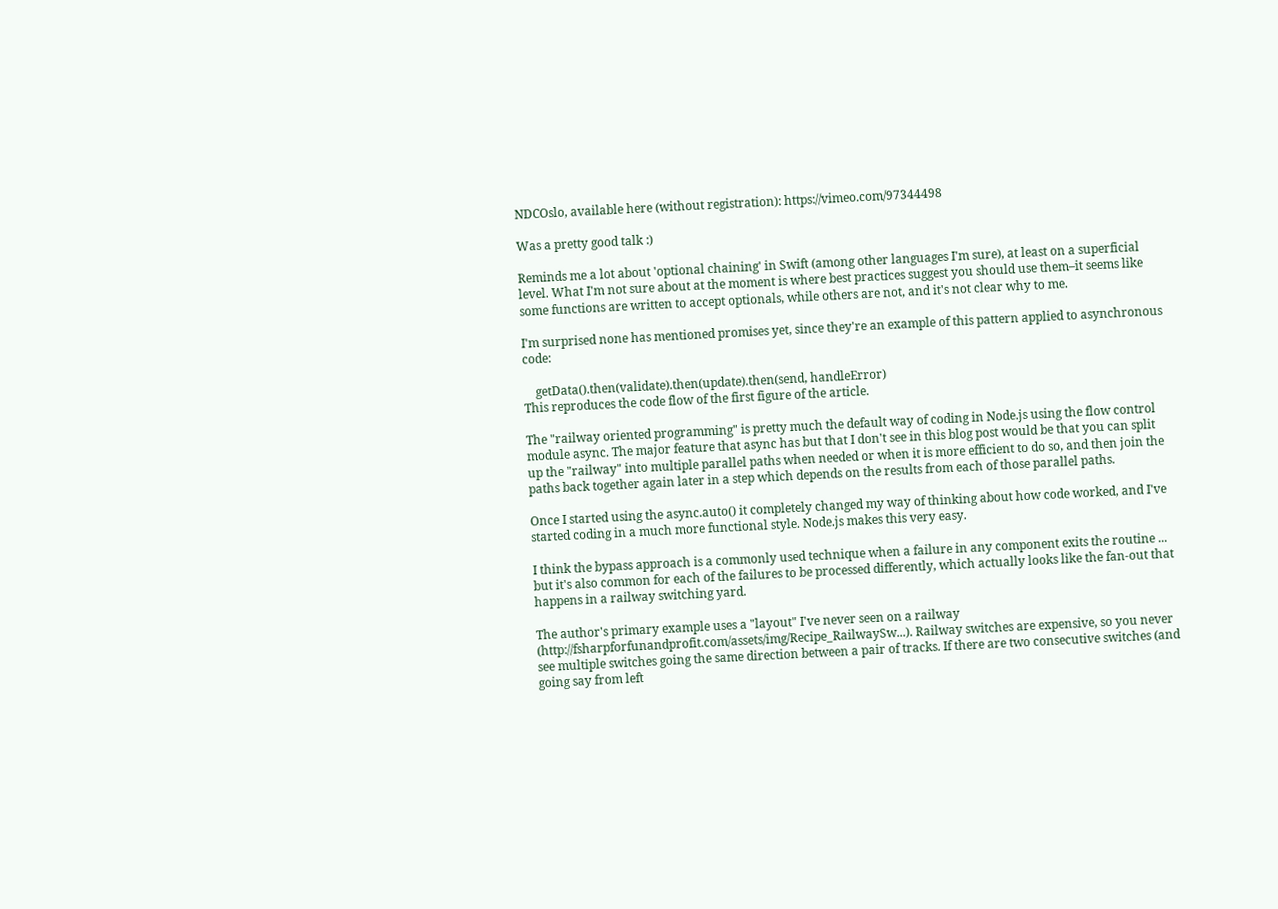NDCOslo, available here (without registration): https://vimeo.com/97344498

Was a pretty good talk :)

Reminds me a lot about 'optional chaining' in Swift (among other languages I'm sure), at least on a superficial level. What I'm not sure about at the moment is where best practices suggest you should use them–it seems like some functions are written to accept optionals, while others are not, and it's not clear why to me.

I'm surprised none has mentioned promises yet, since they're an example of this pattern applied to asynchronous code:

    getData().then(validate).then(update).then(send, handleError)
This reproduces the code flow of the first figure of the article.

The "railway oriented programming" is pretty much the default way of coding in Node.js using the flow control module async. The major feature that async has but that I don't see in this blog post would be that you can split up the "railway" into multiple parallel paths when needed or when it is more efficient to do so, and then join the paths back together again later in a step which depends on the results from each of those parallel paths.

Once I started using the async.auto() it completely changed my way of thinking about how code worked, and I've started coding in a much more functional style. Node.js makes this very easy.

I think the bypass approach is a commonly used technique when a failure in any component exits the routine ... but it's also common for each of the failures to be processed differently, which actually looks like the fan-out that happens in a railway switching yard.

The author's primary example uses a "layout" I've never seen on a railway (http://fsharpforfunandprofit.com/assets/img/Recipe_RailwaySw...). Railway switches are expensive, so you never see multiple switches going the same direction between a pair of tracks. If there are two consecutive switches (and going say from left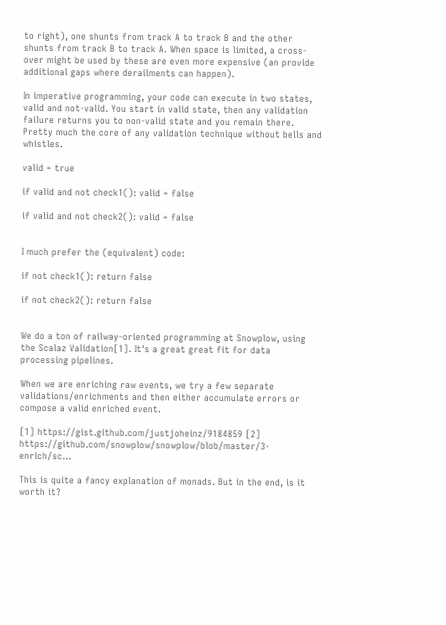to right), one shunts from track A to track B and the other shunts from track B to track A. When space is limited, a cross-over might be used by these are even more expensive (an provide additional gaps where derailments can happen).

In imperative programming, your code can execute in two states, valid and not-valid. You start in valid state, then any validation failure returns you to non-valid state and you remain there. Pretty much the core of any validation technique without bells and whistles.

valid = true

if valid and not check1(): valid = false

if valid and not check2(): valid = false


I much prefer the (equivalent) code:

if not check1(): return false

if not check2(): return false


We do a ton of railway-oriented programming at Snowplow, using the Scalaz Validation[1]. It's a great great fit for data processing pipelines.

When we are enriching raw events, we try a few separate validations/enrichments and then either accumulate errors or compose a valid enriched event.

[1] https://gist.github.com/justjoheinz/9184859 [2] https://github.com/snowplow/snowplow/blob/master/3-enrich/sc...

This is quite a fancy explanation of monads. But in the end, is it worth it?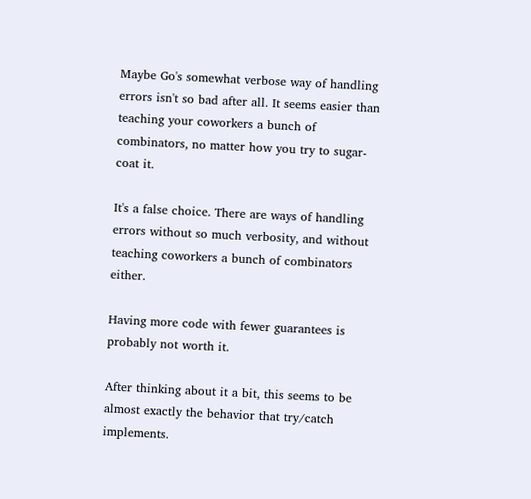Maybe Go's somewhat verbose way of handling errors isn't so bad after all. It seems easier than teaching your coworkers a bunch of combinators, no matter how you try to sugar-coat it.

It's a false choice. There are ways of handling errors without so much verbosity, and without teaching coworkers a bunch of combinators either.

Having more code with fewer guarantees is probably not worth it.

After thinking about it a bit, this seems to be almost exactly the behavior that try/catch implements.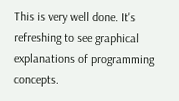This is very well done. It's refreshing to see graphical explanations of programming concepts.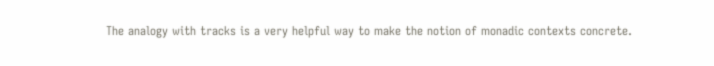The analogy with tracks is a very helpful way to make the notion of monadic contexts concrete.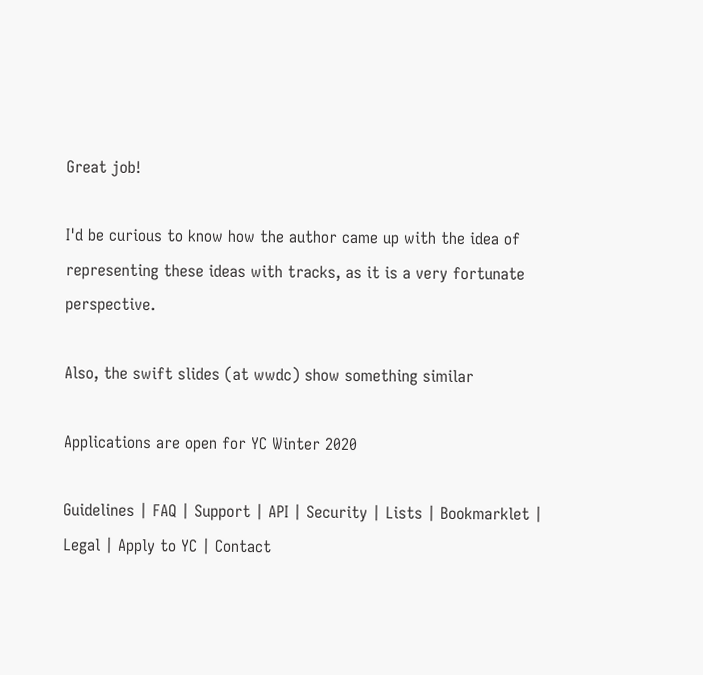Great job!

I'd be curious to know how the author came up with the idea of representing these ideas with tracks, as it is a very fortunate perspective.

Also, the swift slides (at wwdc) show something similar

Applications are open for YC Winter 2020

Guidelines | FAQ | Support | API | Security | Lists | Bookmarklet | Legal | Apply to YC | Contact